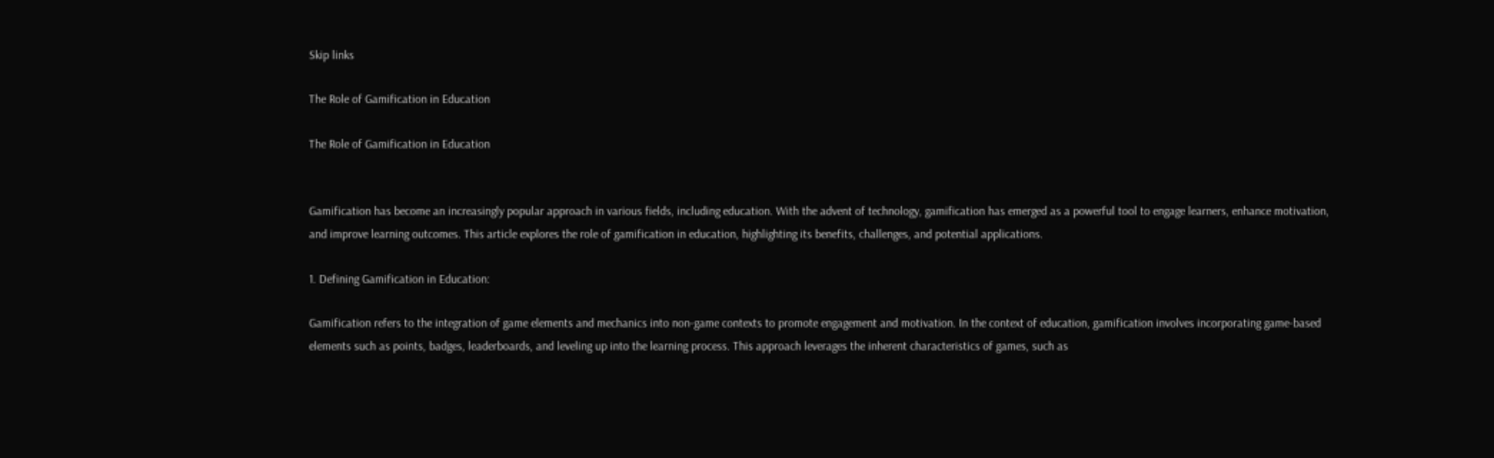Skip links

The Role of Gamification in Education

The Role of Gamification in Education


Gamification has become an increasingly popular approach in various fields, including education. With the advent of technology, gamification has emerged as a powerful tool to engage learners, enhance motivation, and improve learning outcomes. This article explores the role of gamification in education, highlighting its benefits, challenges, and potential applications.

1. Defining Gamification in Education:

Gamification refers to the integration of game elements and mechanics into non-game contexts to promote engagement and motivation. In the context of education, gamification involves incorporating game-based elements such as points, badges, leaderboards, and leveling up into the learning process. This approach leverages the inherent characteristics of games, such as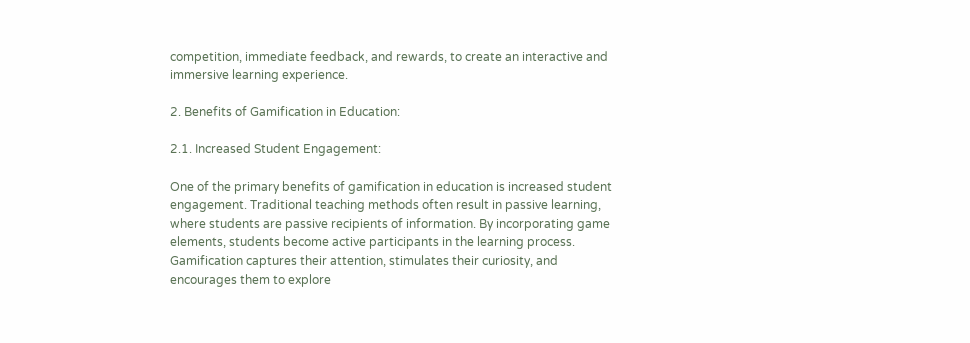competition, immediate feedback, and rewards, to create an interactive and immersive learning experience.

2. Benefits of Gamification in Education:

2.1. Increased Student Engagement:

One of the primary benefits of gamification in education is increased student engagement. Traditional teaching methods often result in passive learning, where students are passive recipients of information. By incorporating game elements, students become active participants in the learning process. Gamification captures their attention, stimulates their curiosity, and encourages them to explore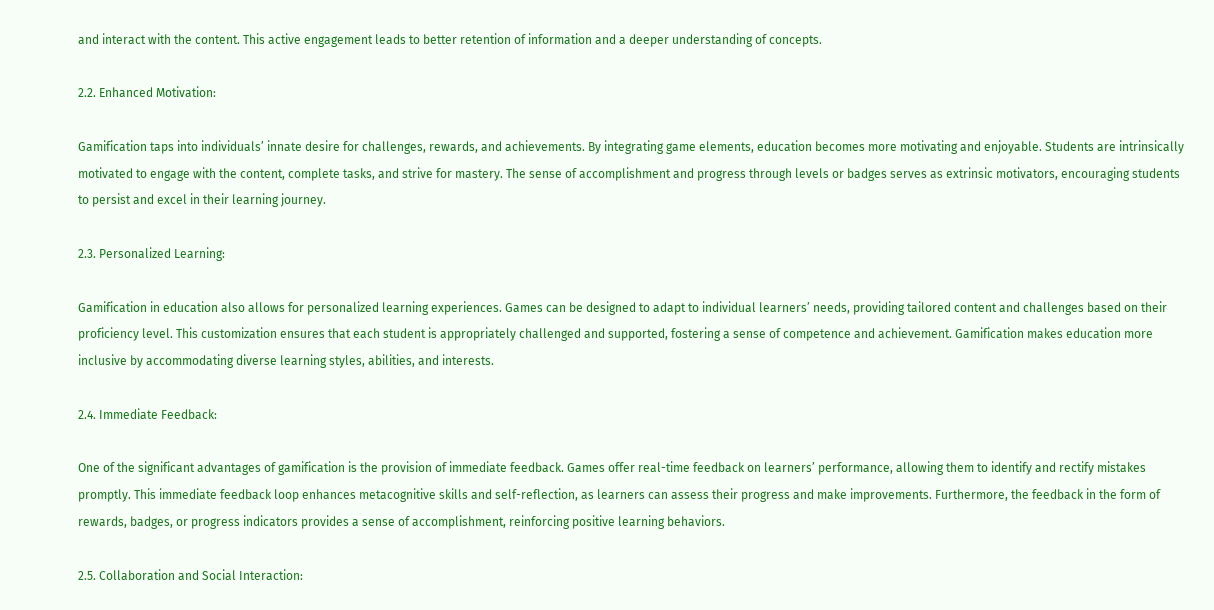and interact with the content. This active engagement leads to better retention of information and a deeper understanding of concepts.

2.2. Enhanced Motivation:

Gamification taps into individuals’ innate desire for challenges, rewards, and achievements. By integrating game elements, education becomes more motivating and enjoyable. Students are intrinsically motivated to engage with the content, complete tasks, and strive for mastery. The sense of accomplishment and progress through levels or badges serves as extrinsic motivators, encouraging students to persist and excel in their learning journey.

2.3. Personalized Learning:

Gamification in education also allows for personalized learning experiences. Games can be designed to adapt to individual learners’ needs, providing tailored content and challenges based on their proficiency level. This customization ensures that each student is appropriately challenged and supported, fostering a sense of competence and achievement. Gamification makes education more inclusive by accommodating diverse learning styles, abilities, and interests.

2.4. Immediate Feedback:

One of the significant advantages of gamification is the provision of immediate feedback. Games offer real-time feedback on learners’ performance, allowing them to identify and rectify mistakes promptly. This immediate feedback loop enhances metacognitive skills and self-reflection, as learners can assess their progress and make improvements. Furthermore, the feedback in the form of rewards, badges, or progress indicators provides a sense of accomplishment, reinforcing positive learning behaviors.

2.5. Collaboration and Social Interaction: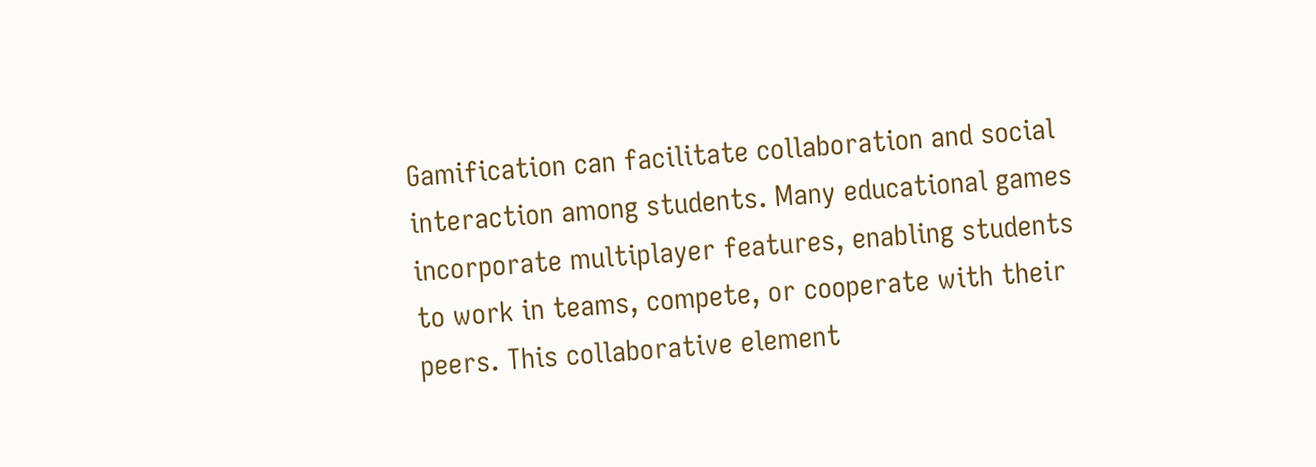Gamification can facilitate collaboration and social interaction among students. Many educational games incorporate multiplayer features, enabling students to work in teams, compete, or cooperate with their peers. This collaborative element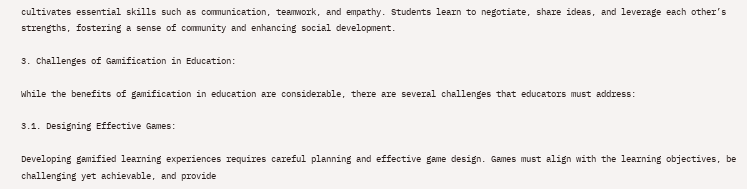cultivates essential skills such as communication, teamwork, and empathy. Students learn to negotiate, share ideas, and leverage each other’s strengths, fostering a sense of community and enhancing social development.

3. Challenges of Gamification in Education:

While the benefits of gamification in education are considerable, there are several challenges that educators must address:

3.1. Designing Effective Games:

Developing gamified learning experiences requires careful planning and effective game design. Games must align with the learning objectives, be challenging yet achievable, and provide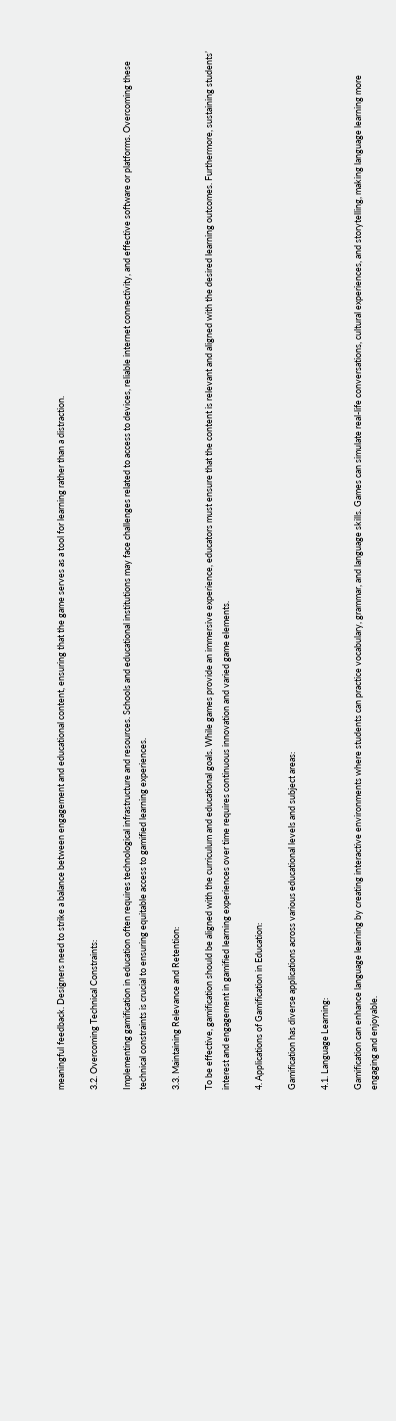meaningful feedback. Designers need to strike a balance between engagement and educational content, ensuring that the game serves as a tool for learning rather than a distraction.

3.2. Overcoming Technical Constraints:

Implementing gamification in education often requires technological infrastructure and resources. Schools and educational institutions may face challenges related to access to devices, reliable internet connectivity, and effective software or platforms. Overcoming these technical constraints is crucial to ensuring equitable access to gamified learning experiences.

3.3. Maintaining Relevance and Retention:

To be effective, gamification should be aligned with the curriculum and educational goals. While games provide an immersive experience, educators must ensure that the content is relevant and aligned with the desired learning outcomes. Furthermore, sustaining students’ interest and engagement in gamified learning experiences over time requires continuous innovation and varied game elements.

4. Applications of Gamification in Education:

Gamification has diverse applications across various educational levels and subject areas:

4.1. Language Learning:

Gamification can enhance language learning by creating interactive environments where students can practice vocabulary, grammar, and language skills. Games can simulate real-life conversations, cultural experiences, and storytelling, making language learning more engaging and enjoyable.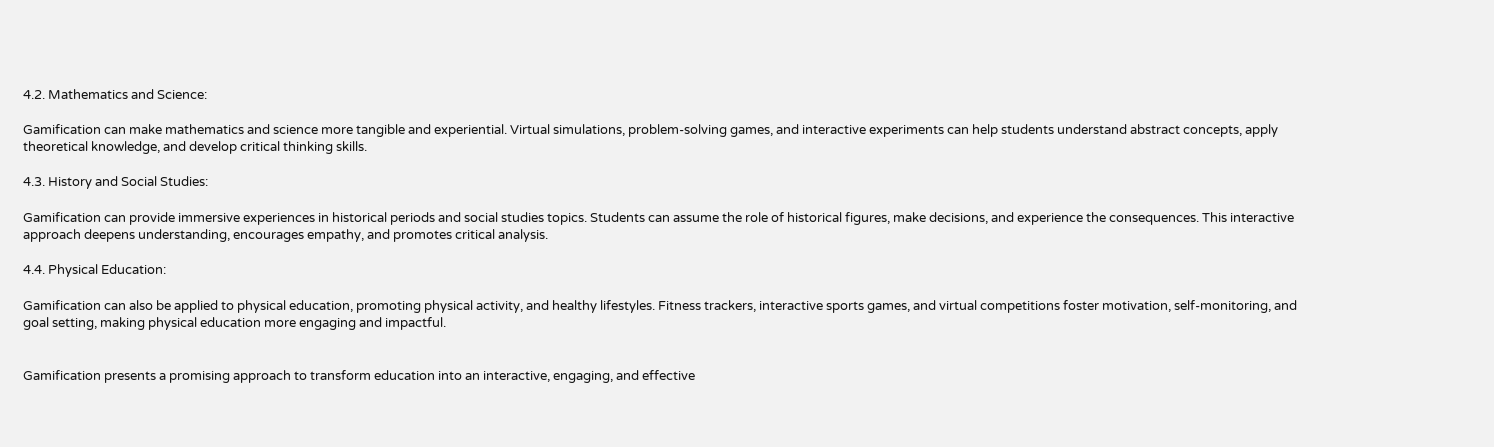4.2. Mathematics and Science:

Gamification can make mathematics and science more tangible and experiential. Virtual simulations, problem-solving games, and interactive experiments can help students understand abstract concepts, apply theoretical knowledge, and develop critical thinking skills.

4.3. History and Social Studies:

Gamification can provide immersive experiences in historical periods and social studies topics. Students can assume the role of historical figures, make decisions, and experience the consequences. This interactive approach deepens understanding, encourages empathy, and promotes critical analysis.

4.4. Physical Education:

Gamification can also be applied to physical education, promoting physical activity, and healthy lifestyles. Fitness trackers, interactive sports games, and virtual competitions foster motivation, self-monitoring, and goal setting, making physical education more engaging and impactful.


Gamification presents a promising approach to transform education into an interactive, engaging, and effective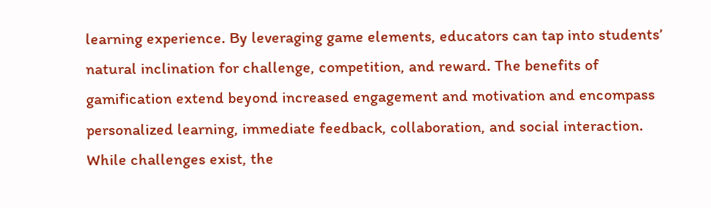learning experience. By leveraging game elements, educators can tap into students’ natural inclination for challenge, competition, and reward. The benefits of gamification extend beyond increased engagement and motivation and encompass personalized learning, immediate feedback, collaboration, and social interaction. While challenges exist, the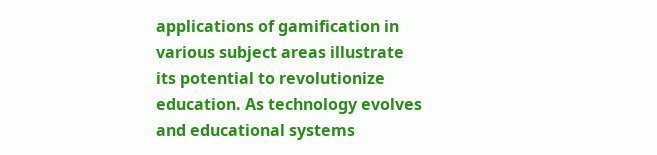applications of gamification in various subject areas illustrate its potential to revolutionize education. As technology evolves and educational systems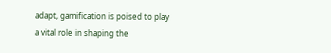adapt, gamification is poised to play a vital role in shaping the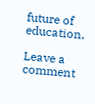future of education.

Leave a comment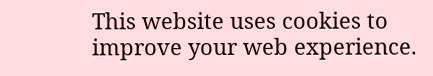This website uses cookies to improve your web experience.